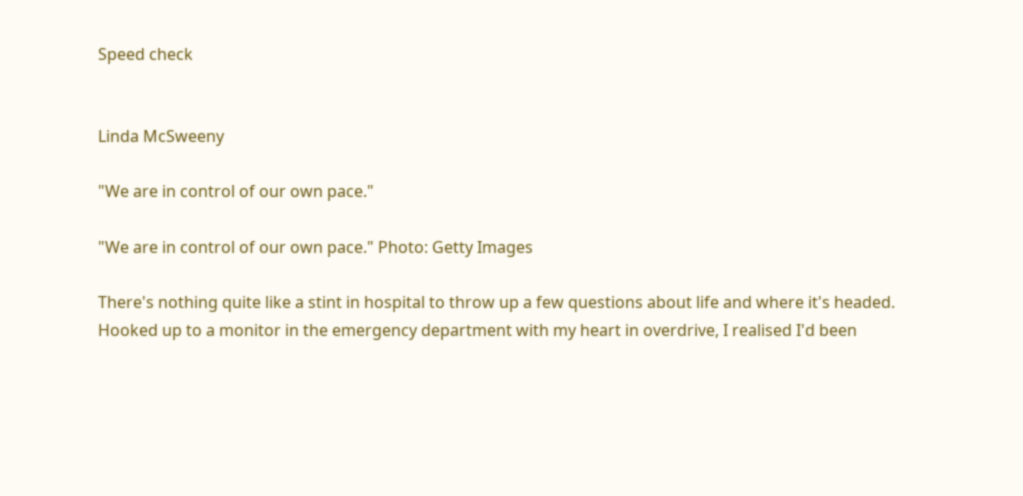Speed check


Linda McSweeny

"We are in control of our own pace."

"We are in control of our own pace." Photo: Getty Images

There's nothing quite like a stint in hospital to throw up a few questions about life and where it's headed. Hooked up to a monitor in the emergency department with my heart in overdrive, I realised I'd been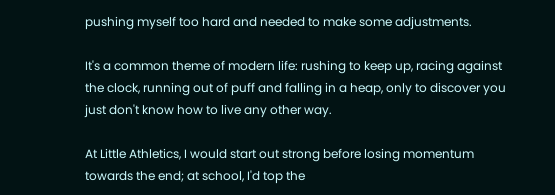pushing myself too hard and needed to make some adjustments.

It's a common theme of modern life: rushing to keep up, racing against the clock, running out of puff and falling in a heap, only to discover you just don't know how to live any other way.

At Little Athletics, I would start out strong before losing momentum towards the end; at school, I'd top the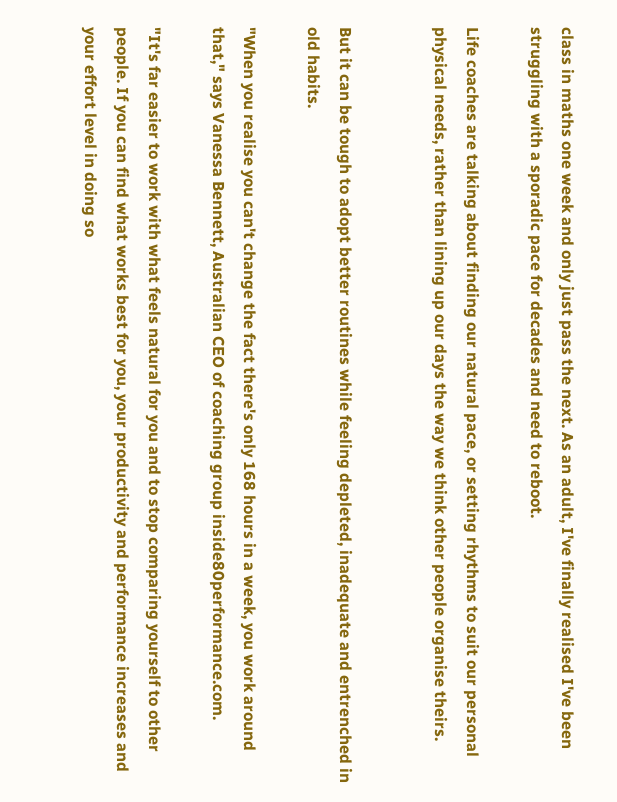class in maths one week and only just pass the next. As an adult, I've finally realised I've been struggling with a sporadic pace for decades and need to reboot.

Life coaches are talking about finding our natural pace, or setting rhythms to suit our personal physical needs, rather than lining up our days the way we think other people organise theirs.


But it can be tough to adopt better routines while feeling depleted, inadequate and entrenched in old habits.

"When you realise you can't change the fact there's only 168 hours in a week, you work around that," says Vanessa Bennett, Australian CEO of coaching group inside80performance.com.

"It's far easier to work with what feels natural for you and to stop comparing yourself to other people. If you can find what works best for you, your productivity and performance increases and your effort level in doing so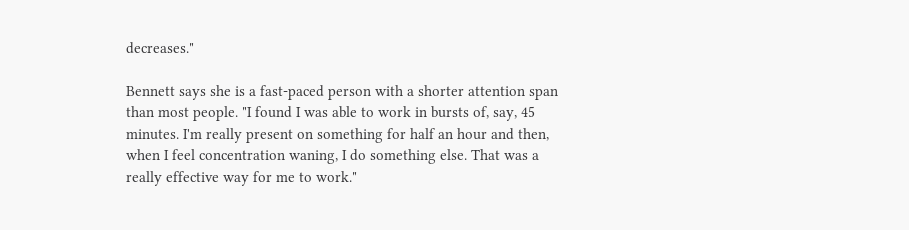decreases."

Bennett says she is a fast-paced person with a shorter attention span than most people. "I found I was able to work in bursts of, say, 45 minutes. I'm really present on something for half an hour and then, when I feel concentration waning, I do something else. That was a really effective way for me to work."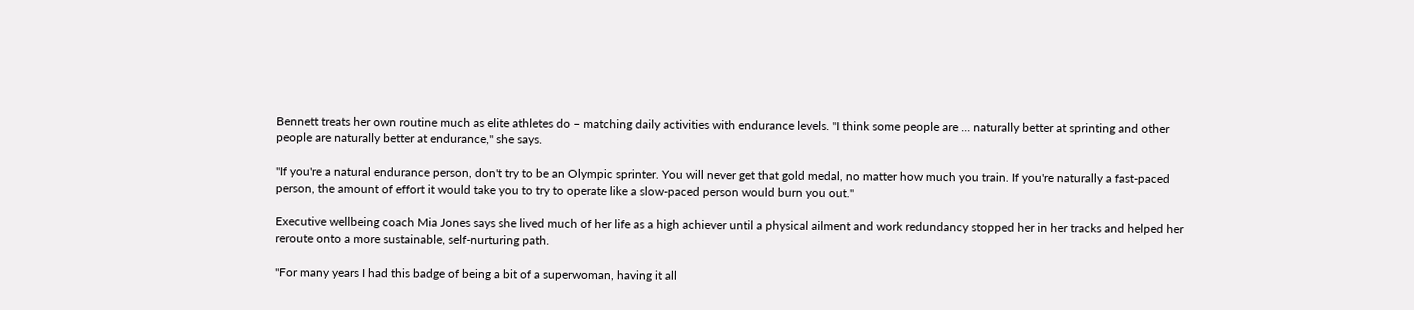Bennett treats her own routine much as elite athletes do – matching daily activities with endurance levels. "I think some people are ... naturally better at sprinting and other people are naturally better at endurance," she says.

"If you're a natural endurance person, don't try to be an Olympic sprinter. You will never get that gold medal, no matter how much you train. If you're naturally a fast-paced person, the amount of effort it would take you to try to operate like a slow-paced person would burn you out."

Executive wellbeing coach Mia Jones says she lived much of her life as a high achiever until a physical ailment and work redundancy stopped her in her tracks and helped her reroute onto a more sustainable, self-nurturing path.

"For many years I had this badge of being a bit of a superwoman, having it all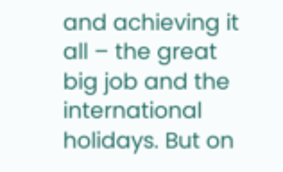and achieving it all – the great big job and the international holidays. But on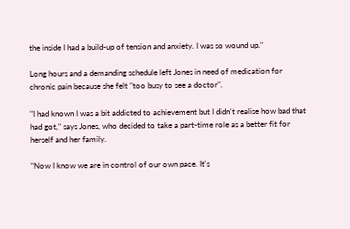the inside I had a build-up of tension and anxiety. I was so wound up."

Long hours and a demanding schedule left Jones in need of medication for chronic pain because she felt "too busy to see a doctor".

"I had known I was a bit addicted to achievement but I didn't realise how bad that had got," says Jones, who decided to take a part-time role as a better fit for herself and her family.

"Now I know we are in control of our own pace. It's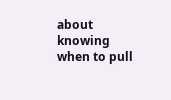about knowing when to pull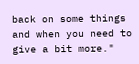back on some things and when you need to give a bit more."